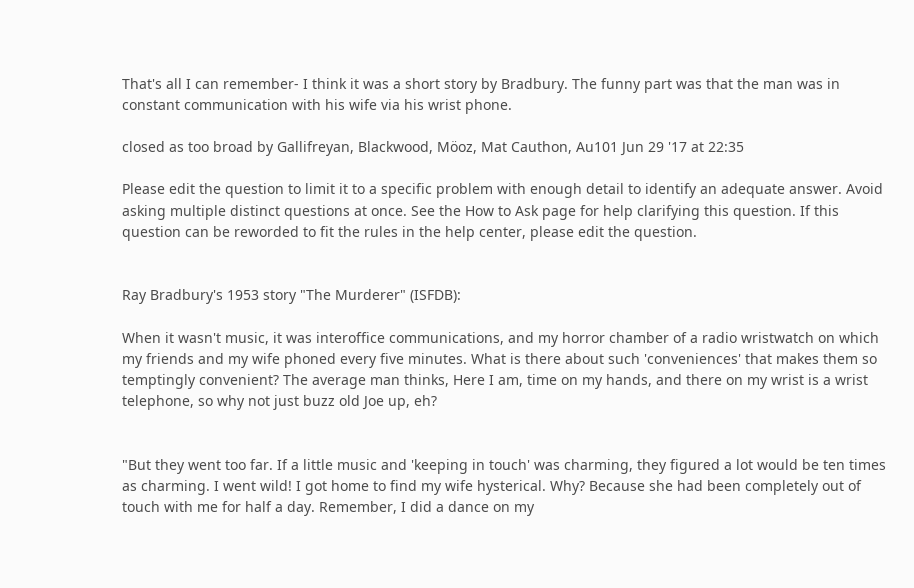That's all I can remember- I think it was a short story by Bradbury. The funny part was that the man was in constant communication with his wife via his wrist phone.

closed as too broad by Gallifreyan, Blackwood, Möoz, Mat Cauthon, Au101 Jun 29 '17 at 22:35

Please edit the question to limit it to a specific problem with enough detail to identify an adequate answer. Avoid asking multiple distinct questions at once. See the How to Ask page for help clarifying this question. If this question can be reworded to fit the rules in the help center, please edit the question.


Ray Bradbury's 1953 story "The Murderer" (ISFDB):

When it wasn't music, it was interoffice communications, and my horror chamber of a radio wristwatch on which my friends and my wife phoned every five minutes. What is there about such 'conveniences' that makes them so temptingly convenient? The average man thinks, Here I am, time on my hands, and there on my wrist is a wrist telephone, so why not just buzz old Joe up, eh?


"But they went too far. If a little music and 'keeping in touch' was charming, they figured a lot would be ten times as charming. I went wild! I got home to find my wife hysterical. Why? Because she had been completely out of touch with me for half a day. Remember, I did a dance on my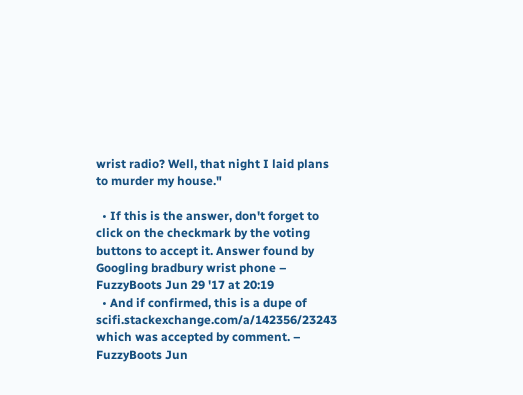wrist radio? Well, that night I laid plans to murder my house."

  • If this is the answer, don't forget to click on the checkmark by the voting buttons to accept it. Answer found by Googling bradbury wrist phone – FuzzyBoots Jun 29 '17 at 20:19
  • And if confirmed, this is a dupe of scifi.stackexchange.com/a/142356/23243 which was accepted by comment. – FuzzyBoots Jun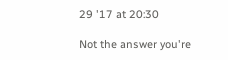29 '17 at 20:30

Not the answer you're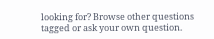looking for? Browse other questions tagged or ask your own question.